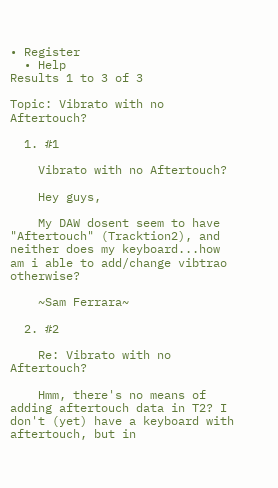• Register
  • Help
Results 1 to 3 of 3

Topic: Vibrato with no Aftertouch?

  1. #1

    Vibrato with no Aftertouch?

    Hey guys,

    My DAW dosent seem to have "Aftertouch" (Tracktion2), and neither does my keyboard...how am i able to add/change vibtrao otherwise?

    ~Sam Ferrara~

  2. #2

    Re: Vibrato with no Aftertouch?

    Hmm, there's no means of adding aftertouch data in T2? I don't (yet) have a keyboard with aftertouch, but in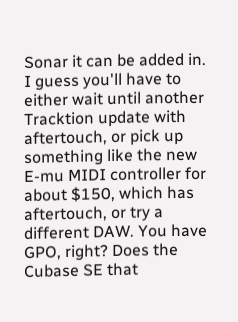Sonar it can be added in. I guess you'll have to either wait until another Tracktion update with aftertouch, or pick up something like the new E-mu MIDI controller for about $150, which has aftertouch, or try a different DAW. You have GPO, right? Does the Cubase SE that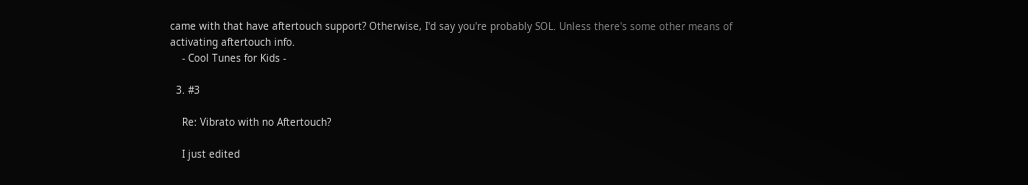came with that have aftertouch support? Otherwise, I'd say you're probably SOL. Unless there's some other means of activating aftertouch info.
    - Cool Tunes for Kids -

  3. #3

    Re: Vibrato with no Aftertouch?

    I just edited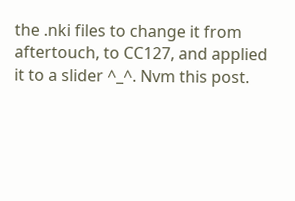the .nki files to change it from aftertouch, to CC127, and applied it to a slider ^_^. Nvm this post.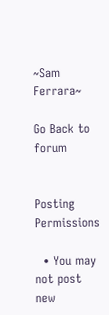~Sam Ferrara~

Go Back to forum


Posting Permissions

  • You may not post new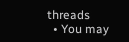threads
  • You may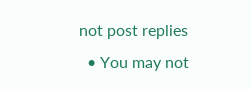not post replies
  • You may not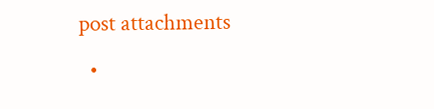post attachments
  •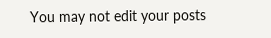You may not edit your posts